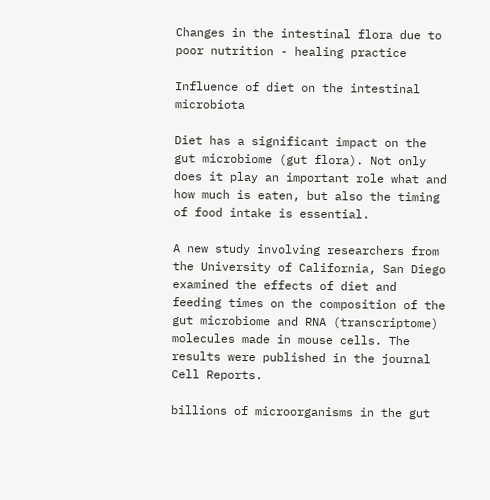Changes in the intestinal flora due to poor nutrition - healing practice

Influence of diet on the intestinal microbiota

Diet has a significant impact on the gut microbiome (gut flora). Not only does it play an important role what and how much is eaten, but also the timing of food intake is essential.

A new study involving researchers from the University of California, San Diego examined the effects of diet and feeding times on the composition of the gut microbiome and RNA (transcriptome) molecules made in mouse cells. The results were published in the journal Cell Reports.

billions of microorganisms in the gut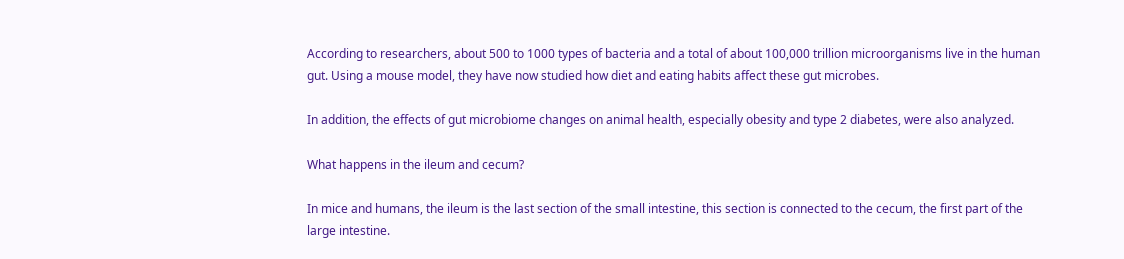According to researchers, about 500 to 1000 types of bacteria and a total of about 100,000 trillion microorganisms live in the human gut. Using a mouse model, they have now studied how diet and eating habits affect these gut microbes.

In addition, the effects of gut microbiome changes on animal health, especially obesity and type 2 diabetes, were also analyzed.

What happens in the ileum and cecum?

In mice and humans, the ileum is the last section of the small intestine, this section is connected to the cecum, the first part of the large intestine.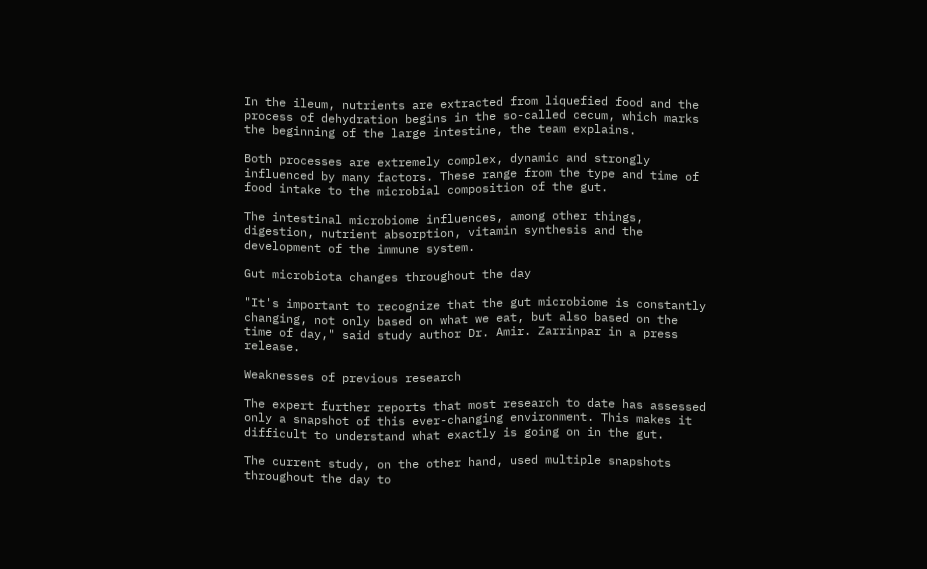In the ileum, nutrients are extracted from liquefied food and the process of dehydration begins in the so-called cecum, which marks the beginning of the large intestine, the team explains.

Both processes are extremely complex, dynamic and strongly influenced by many factors. These range from the type and time of food intake to the microbial composition of the gut.

The intestinal microbiome influences, among other things, digestion, nutrient absorption, vitamin synthesis and the development of the immune system.

Gut microbiota changes throughout the day

"It's important to recognize that the gut microbiome is constantly changing, not only based on what we eat, but also based on the time of day," said study author Dr. Amir. Zarrinpar in a press release.

Weaknesses of previous research

The expert further reports that most research to date has assessed only a snapshot of this ever-changing environment. This makes it difficult to understand what exactly is going on in the gut.

The current study, on the other hand, used multiple snapshots throughout the day to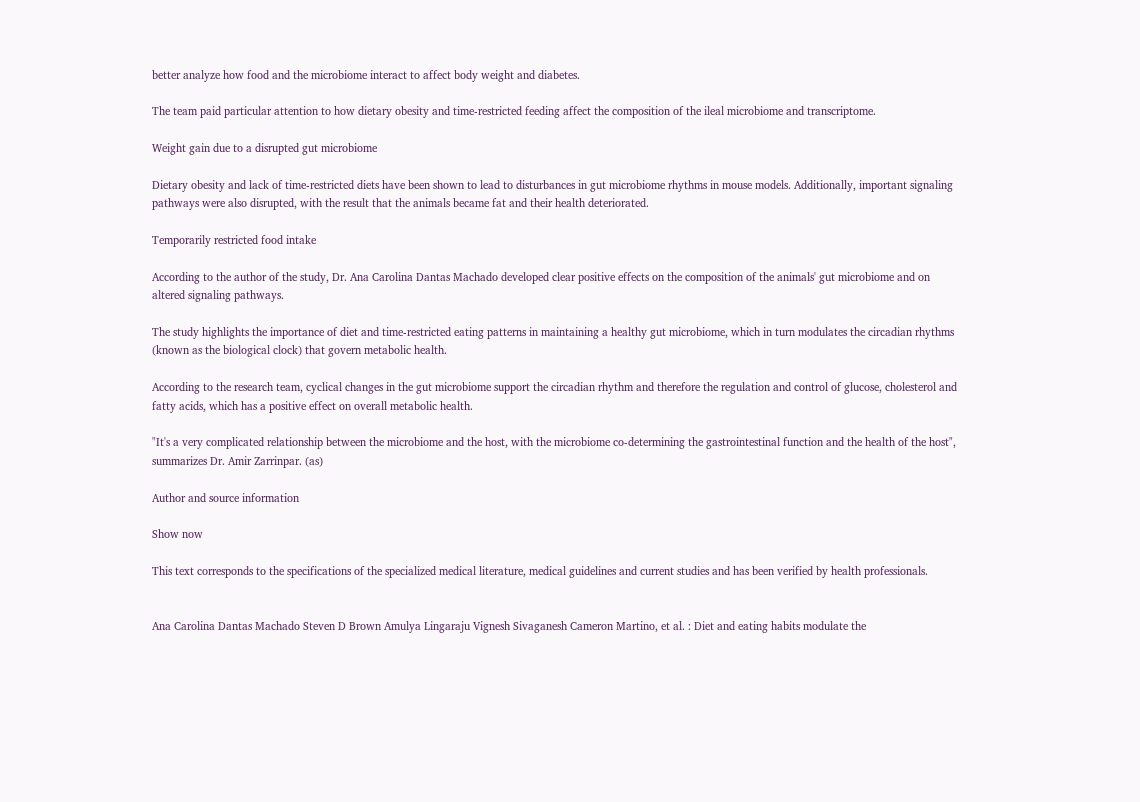better analyze how food and the microbiome interact to affect body weight and diabetes.

The team paid particular attention to how dietary obesity and time-restricted feeding affect the composition of the ileal microbiome and transcriptome.

Weight gain due to a disrupted gut microbiome

Dietary obesity and lack of time-restricted diets have been shown to lead to disturbances in gut microbiome rhythms in mouse models. Additionally, important signaling pathways were also disrupted, with the result that the animals became fat and their health deteriorated.

Temporarily restricted food intake

According to the author of the study, Dr. Ana Carolina Dantas Machado developed clear positive effects on the composition of the animals' gut microbiome and on altered signaling pathways.

The study highlights the importance of diet and time-restricted eating patterns in maintaining a healthy gut microbiome, which in turn modulates the circadian rhythms (known as the biological clock) that govern metabolic health.

According to the research team, cyclical changes in the gut microbiome support the circadian rhythm and therefore the regulation and control of glucose, cholesterol and fatty acids, which has a positive effect on overall metabolic health.

"It's a very complicated relationship between the microbiome and the host, with the microbiome co-determining the gastrointestinal function and the health of the host", summarizes Dr. Amir Zarrinpar. (as)

Author and source information

Show now

This text corresponds to the specifications of the specialized medical literature, medical guidelines and current studies and has been verified by health professionals.


Ana Carolina Dantas Machado Steven D Brown Amulya Lingaraju Vignesh Sivaganesh Cameron Martino, et al. : Diet and eating habits modulate the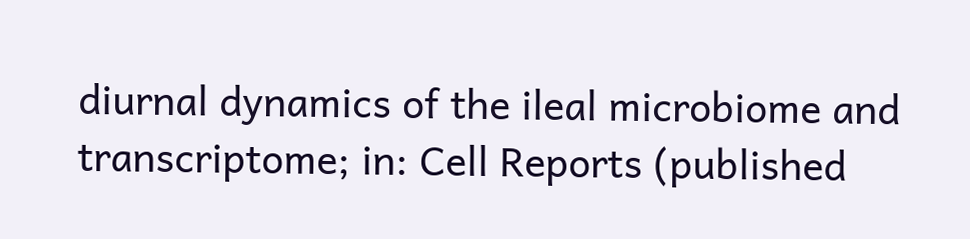diurnal dynamics of the ileal microbiome and transcriptome; in: Cell Reports (published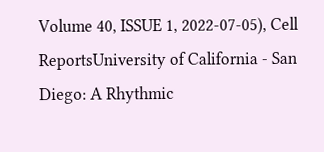Volume 40, ISSUE 1, 2022-07-05), Cell ReportsUniversity of California - San Diego: A Rhythmic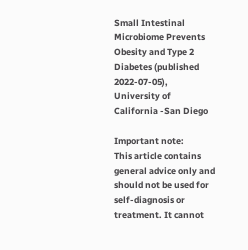Small Intestinal Microbiome Prevents Obesity and Type 2 Diabetes (published 2022-07-05), University of California -San Diego

Important note:
This article contains general advice only and should not be used for self-diagnosis or treatment. It cannot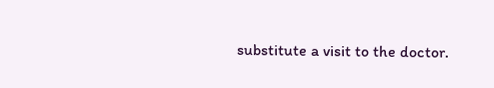substitute a visit to the doctor.